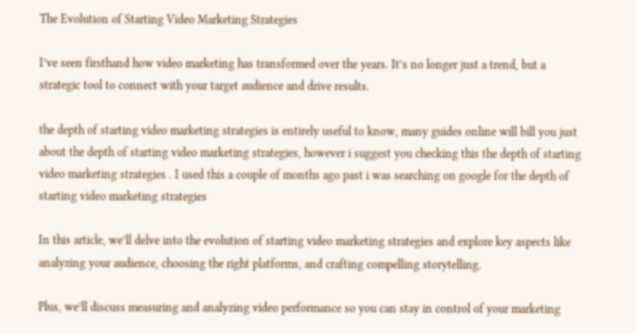The Evolution of Starting Video Marketing Strategies

I’ve seen firsthand how video marketing has transformed over the years. It’s no longer just a trend, but a strategic tool to connect with your target audience and drive results.

the depth of starting video marketing strategies is entirely useful to know, many guides online will bill you just about the depth of starting video marketing strategies, however i suggest you checking this the depth of starting video marketing strategies . I used this a couple of months ago past i was searching on google for the depth of starting video marketing strategies

In this article, we’ll delve into the evolution of starting video marketing strategies and explore key aspects like analyzing your audience, choosing the right platforms, and crafting compelling storytelling.

Plus, we’ll discuss measuring and analyzing video performance so you can stay in control of your marketing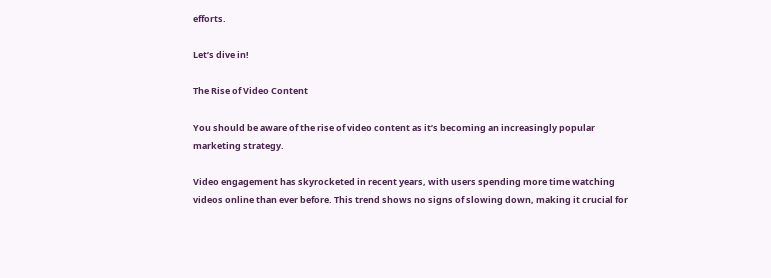efforts.

Let’s dive in!

The Rise of Video Content

You should be aware of the rise of video content as it’s becoming an increasingly popular marketing strategy.

Video engagement has skyrocketed in recent years, with users spending more time watching videos online than ever before. This trend shows no signs of slowing down, making it crucial for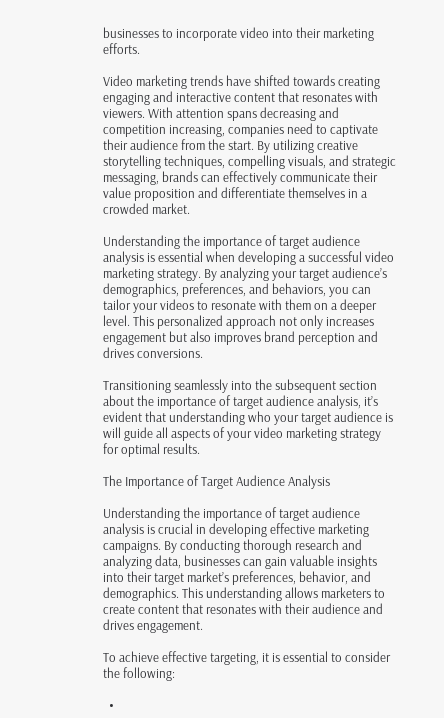businesses to incorporate video into their marketing efforts.

Video marketing trends have shifted towards creating engaging and interactive content that resonates with viewers. With attention spans decreasing and competition increasing, companies need to captivate their audience from the start. By utilizing creative storytelling techniques, compelling visuals, and strategic messaging, brands can effectively communicate their value proposition and differentiate themselves in a crowded market.

Understanding the importance of target audience analysis is essential when developing a successful video marketing strategy. By analyzing your target audience’s demographics, preferences, and behaviors, you can tailor your videos to resonate with them on a deeper level. This personalized approach not only increases engagement but also improves brand perception and drives conversions.

Transitioning seamlessly into the subsequent section about the importance of target audience analysis, it’s evident that understanding who your target audience is will guide all aspects of your video marketing strategy for optimal results.

The Importance of Target Audience Analysis

Understanding the importance of target audience analysis is crucial in developing effective marketing campaigns. By conducting thorough research and analyzing data, businesses can gain valuable insights into their target market’s preferences, behavior, and demographics. This understanding allows marketers to create content that resonates with their audience and drives engagement.

To achieve effective targeting, it is essential to consider the following:

  •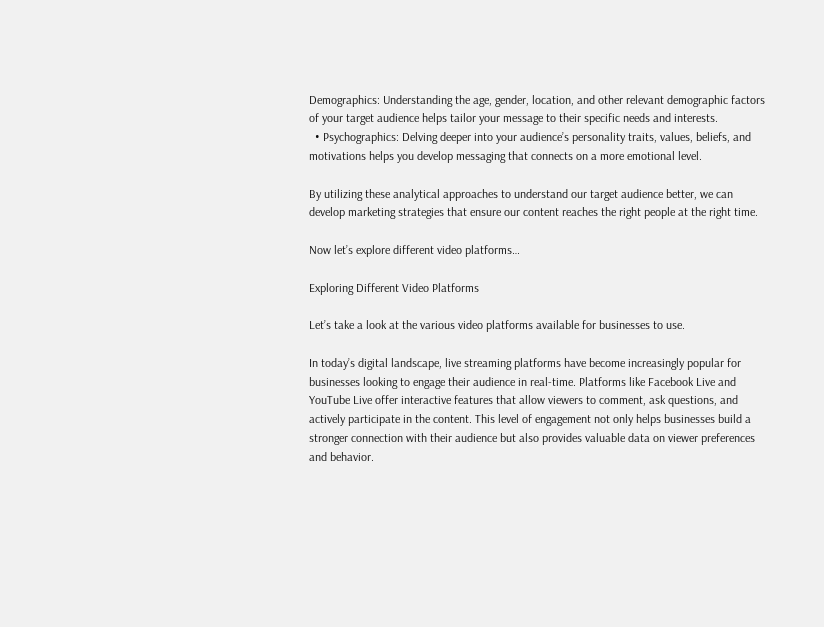Demographics: Understanding the age, gender, location, and other relevant demographic factors of your target audience helps tailor your message to their specific needs and interests.
  • Psychographics: Delving deeper into your audience’s personality traits, values, beliefs, and motivations helps you develop messaging that connects on a more emotional level.

By utilizing these analytical approaches to understand our target audience better, we can develop marketing strategies that ensure our content reaches the right people at the right time.

Now let’s explore different video platforms…

Exploring Different Video Platforms

Let’s take a look at the various video platforms available for businesses to use.

In today’s digital landscape, live streaming platforms have become increasingly popular for businesses looking to engage their audience in real-time. Platforms like Facebook Live and YouTube Live offer interactive features that allow viewers to comment, ask questions, and actively participate in the content. This level of engagement not only helps businesses build a stronger connection with their audience but also provides valuable data on viewer preferences and behavior.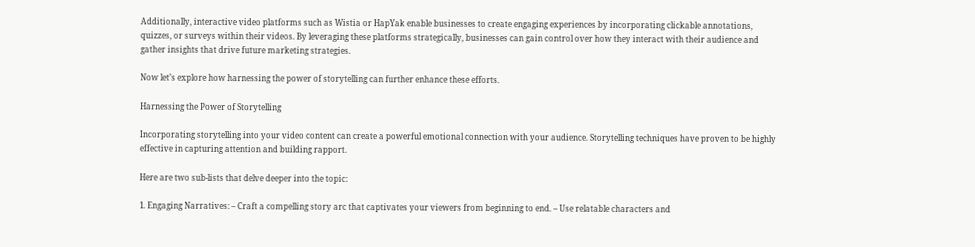Additionally, interactive video platforms such as Wistia or HapYak enable businesses to create engaging experiences by incorporating clickable annotations, quizzes, or surveys within their videos. By leveraging these platforms strategically, businesses can gain control over how they interact with their audience and gather insights that drive future marketing strategies.

Now let’s explore how harnessing the power of storytelling can further enhance these efforts.

Harnessing the Power of Storytelling

Incorporating storytelling into your video content can create a powerful emotional connection with your audience. Storytelling techniques have proven to be highly effective in capturing attention and building rapport.

Here are two sub-lists that delve deeper into the topic:

1. Engaging Narratives: – Craft a compelling story arc that captivates your viewers from beginning to end. – Use relatable characters and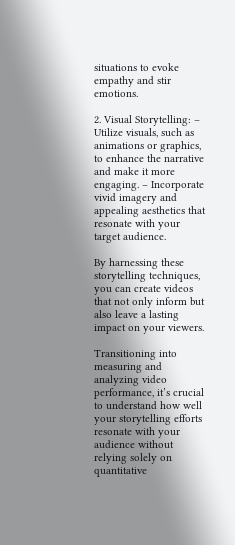situations to evoke empathy and stir emotions.

2. Visual Storytelling: – Utilize visuals, such as animations or graphics, to enhance the narrative and make it more engaging. – Incorporate vivid imagery and appealing aesthetics that resonate with your target audience.

By harnessing these storytelling techniques, you can create videos that not only inform but also leave a lasting impact on your viewers.

Transitioning into measuring and analyzing video performance, it’s crucial to understand how well your storytelling efforts resonate with your audience without relying solely on quantitative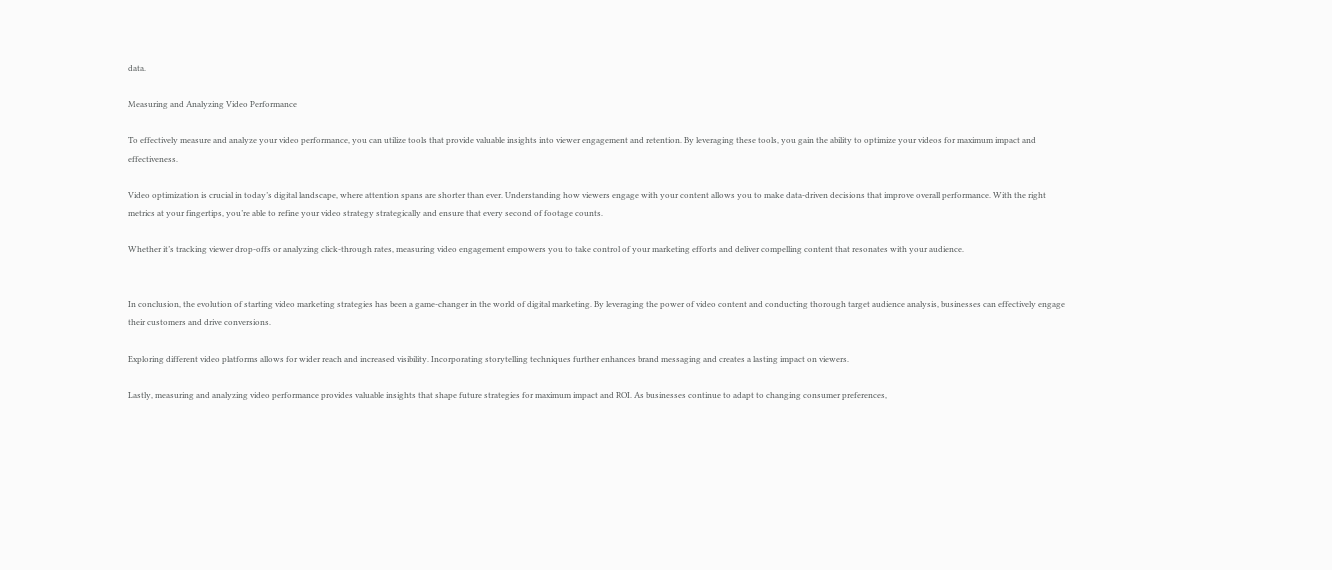data.

Measuring and Analyzing Video Performance

To effectively measure and analyze your video performance, you can utilize tools that provide valuable insights into viewer engagement and retention. By leveraging these tools, you gain the ability to optimize your videos for maximum impact and effectiveness.

Video optimization is crucial in today’s digital landscape, where attention spans are shorter than ever. Understanding how viewers engage with your content allows you to make data-driven decisions that improve overall performance. With the right metrics at your fingertips, you’re able to refine your video strategy strategically and ensure that every second of footage counts.

Whether it’s tracking viewer drop-offs or analyzing click-through rates, measuring video engagement empowers you to take control of your marketing efforts and deliver compelling content that resonates with your audience.


In conclusion, the evolution of starting video marketing strategies has been a game-changer in the world of digital marketing. By leveraging the power of video content and conducting thorough target audience analysis, businesses can effectively engage their customers and drive conversions.

Exploring different video platforms allows for wider reach and increased visibility. Incorporating storytelling techniques further enhances brand messaging and creates a lasting impact on viewers.

Lastly, measuring and analyzing video performance provides valuable insights that shape future strategies for maximum impact and ROI. As businesses continue to adapt to changing consumer preferences,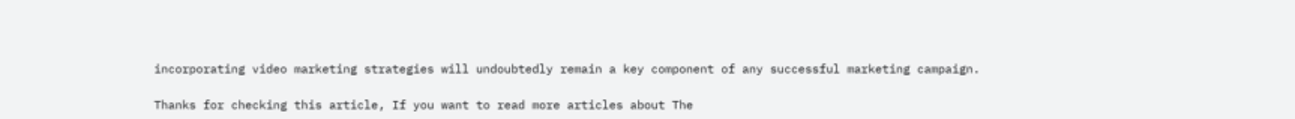incorporating video marketing strategies will undoubtedly remain a key component of any successful marketing campaign.

Thanks for checking this article, If you want to read more articles about The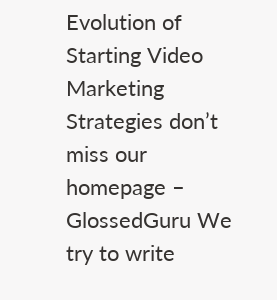Evolution of Starting Video Marketing Strategies don’t miss our homepage – GlossedGuru We try to write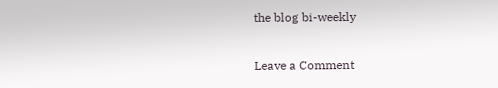the blog bi-weekly

Leave a Comment